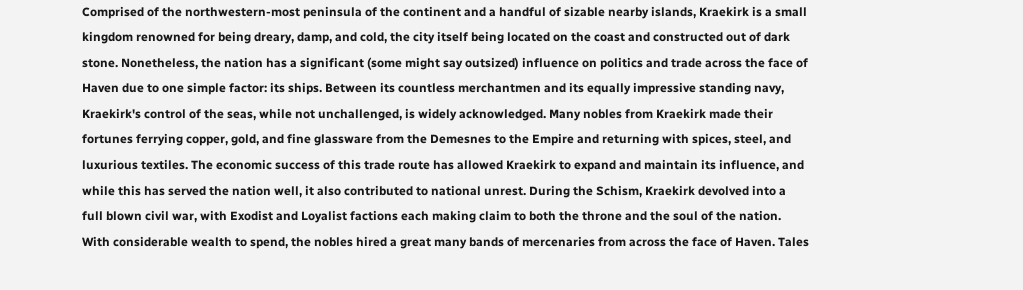Comprised of the northwestern-most peninsula of the continent and a handful of sizable nearby islands, Kraekirk is a small kingdom renowned for being dreary, damp, and cold, the city itself being located on the coast and constructed out of dark stone. Nonetheless, the nation has a significant (some might say outsized) influence on politics and trade across the face of Haven due to one simple factor: its ships. Between its countless merchantmen and its equally impressive standing navy, Kraekirk's control of the seas, while not unchallenged, is widely acknowledged. Many nobles from Kraekirk made their fortunes ferrying copper, gold, and fine glassware from the Demesnes to the Empire and returning with spices, steel, and luxurious textiles. The economic success of this trade route has allowed Kraekirk to expand and maintain its influence, and while this has served the nation well, it also contributed to national unrest. During the Schism, Kraekirk devolved into a full blown civil war, with Exodist and Loyalist factions each making claim to both the throne and the soul of the nation. With considerable wealth to spend, the nobles hired a great many bands of mercenaries from across the face of Haven. Tales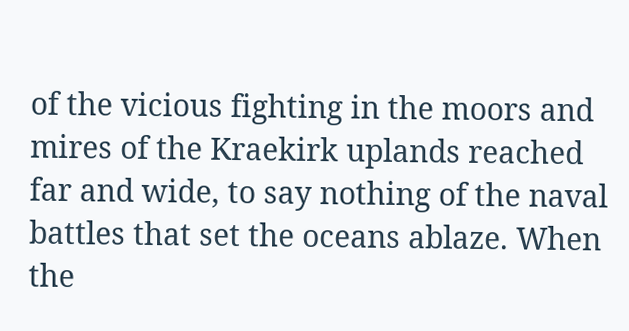of the vicious fighting in the moors and mires of the Kraekirk uplands reached far and wide, to say nothing of the naval battles that set the oceans ablaze. When the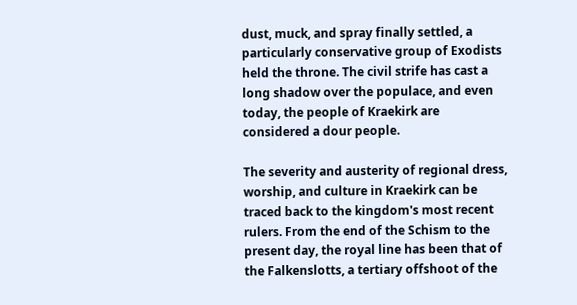dust, muck, and spray finally settled, a particularly conservative group of Exodists held the throne. The civil strife has cast a long shadow over the populace, and even today, the people of Kraekirk are considered a dour people.

The severity and austerity of regional dress, worship, and culture in Kraekirk can be traced back to the kingdom's most recent rulers. From the end of the Schism to the present day, the royal line has been that of the Falkenslotts, a tertiary offshoot of the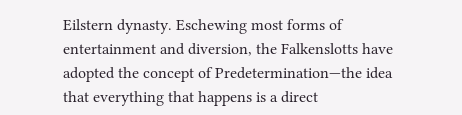Eilstern dynasty. Eschewing most forms of entertainment and diversion, the Falkenslotts have adopted the concept of Predetermination—the idea that everything that happens is a direct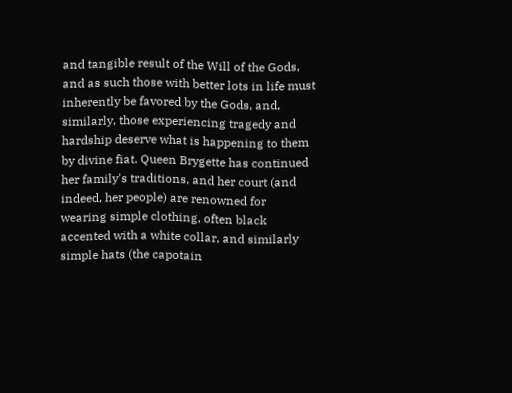and tangible result of the Will of the Gods, and as such those with better lots in life must inherently be favored by the Gods, and, similarly, those experiencing tragedy and hardship deserve what is happening to them by divine fiat. Queen Brygette has continued her family's traditions, and her court (and indeed, her people) are renowned for wearing simple clothing, often black accented with a white collar, and similarly simple hats (the capotain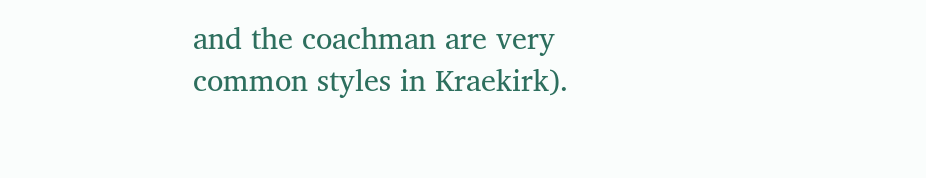and the coachman are very common styles in Kraekirk).